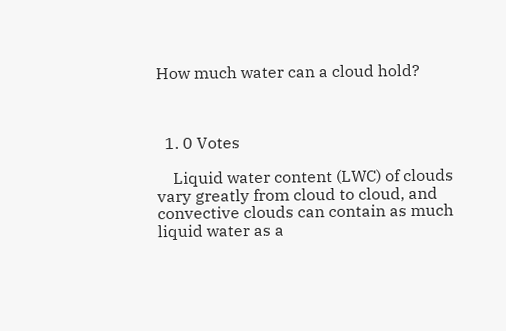How much water can a cloud hold?



  1. 0 Votes

    Liquid water content (LWC) of clouds vary greatly from cloud to cloud, and convective clouds can contain as much liquid water as a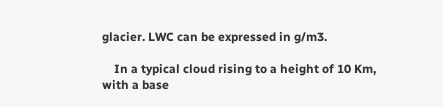glacier. LWC can be expressed in g/m3.

    In a typical cloud rising to a height of 10 Km, with a base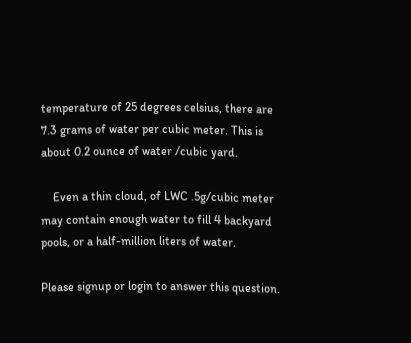temperature of 25 degrees celsius, there are 7.3 grams of water per cubic meter. This is about 0.2 ounce of water /cubic yard.

    Even a thin cloud, of LWC .5g/cubic meter may contain enough water to fill 4 backyard pools, or a half-million liters of water.

Please signup or login to answer this question.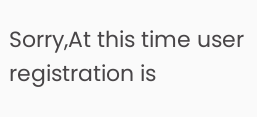Sorry,At this time user registration is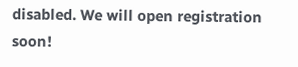disabled. We will open registration soon!